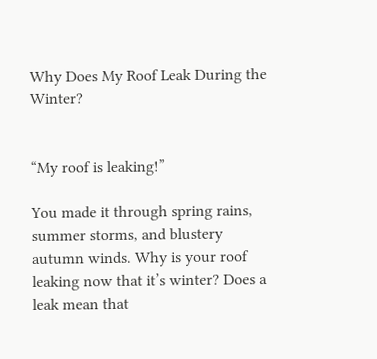Why Does My Roof Leak During the Winter?


“My roof is leaking!”

You made it through spring rains, summer storms, and blustery autumn winds. Why is your roof leaking now that it’s winter? Does a leak mean that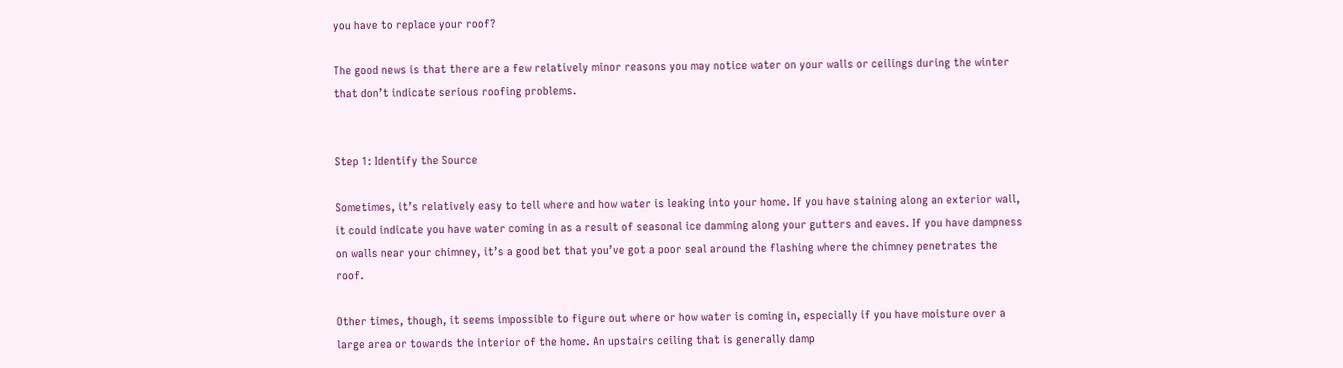you have to replace your roof?

The good news is that there are a few relatively minor reasons you may notice water on your walls or ceilings during the winter that don’t indicate serious roofing problems.


Step 1: Identify the Source

Sometimes, it’s relatively easy to tell where and how water is leaking into your home. If you have staining along an exterior wall, it could indicate you have water coming in as a result of seasonal ice damming along your gutters and eaves. If you have dampness on walls near your chimney, it’s a good bet that you’ve got a poor seal around the flashing where the chimney penetrates the roof.

Other times, though, it seems impossible to figure out where or how water is coming in, especially if you have moisture over a large area or towards the interior of the home. An upstairs ceiling that is generally damp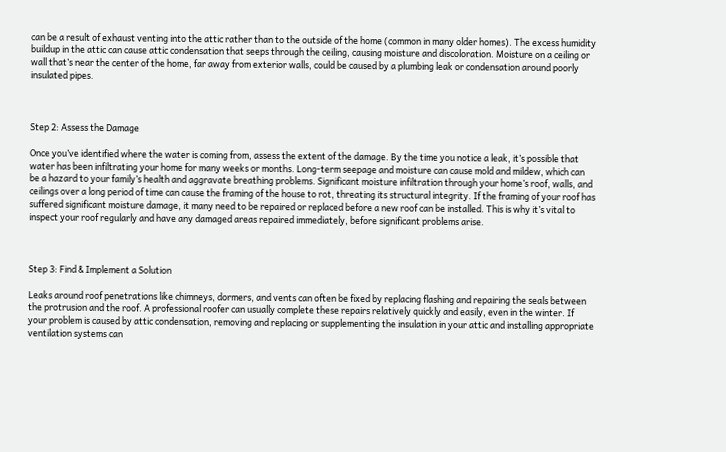can be a result of exhaust venting into the attic rather than to the outside of the home (common in many older homes). The excess humidity buildup in the attic can cause attic condensation that seeps through the ceiling, causing moisture and discoloration. Moisture on a ceiling or wall that’s near the center of the home, far away from exterior walls, could be caused by a plumbing leak or condensation around poorly insulated pipes.



Step 2: Assess the Damage

Once you’ve identified where the water is coming from, assess the extent of the damage. By the time you notice a leak, it’s possible that water has been infiltrating your home for many weeks or months. Long-term seepage and moisture can cause mold and mildew, which can be a hazard to your family’s health and aggravate breathing problems. Significant moisture infiltration through your home’s roof, walls, and ceilings over a long period of time can cause the framing of the house to rot, threating its structural integrity. If the framing of your roof has suffered significant moisture damage, it many need to be repaired or replaced before a new roof can be installed. This is why it’s vital to inspect your roof regularly and have any damaged areas repaired immediately, before significant problems arise.



Step 3: Find & Implement a Solution

Leaks around roof penetrations like chimneys, dormers, and vents can often be fixed by replacing flashing and repairing the seals between the protrusion and the roof. A professional roofer can usually complete these repairs relatively quickly and easily, even in the winter. If your problem is caused by attic condensation, removing and replacing or supplementing the insulation in your attic and installing appropriate ventilation systems can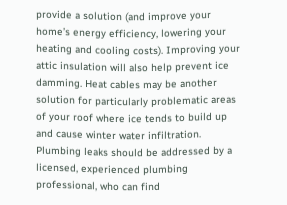provide a solution (and improve your home’s energy efficiency, lowering your heating and cooling costs). Improving your attic insulation will also help prevent ice damming. Heat cables may be another solution for particularly problematic areas of your roof where ice tends to build up and cause winter water infiltration. Plumbing leaks should be addressed by a licensed, experienced plumbing professional, who can find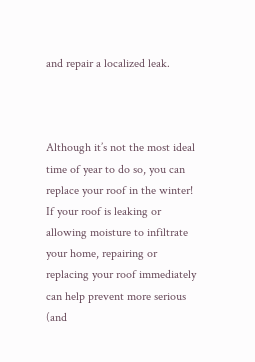and repair a localized leak.



Although it’s not the most ideal time of year to do so, you can replace your roof in the winter! If your roof is leaking or allowing moisture to infiltrate your home, repairing or replacing your roof immediately can help prevent more serious (and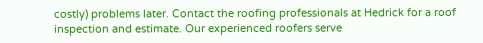costly) problems later. Contact the roofing professionals at Hedrick for a roof inspection and estimate. Our experienced roofers serve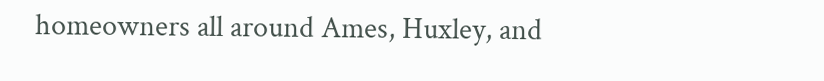homeowners all around Ames, Huxley, and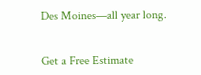Des Moines—all year long.


Get a Free Estimate